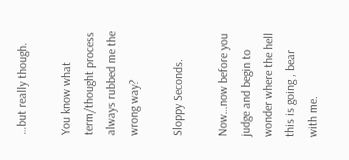…but really though.

You know what term/thought process always rubbed me the wrong way?

Sloppy Seconds.

Now…now before you judge and begin to wonder where the hell this is going , bear with me.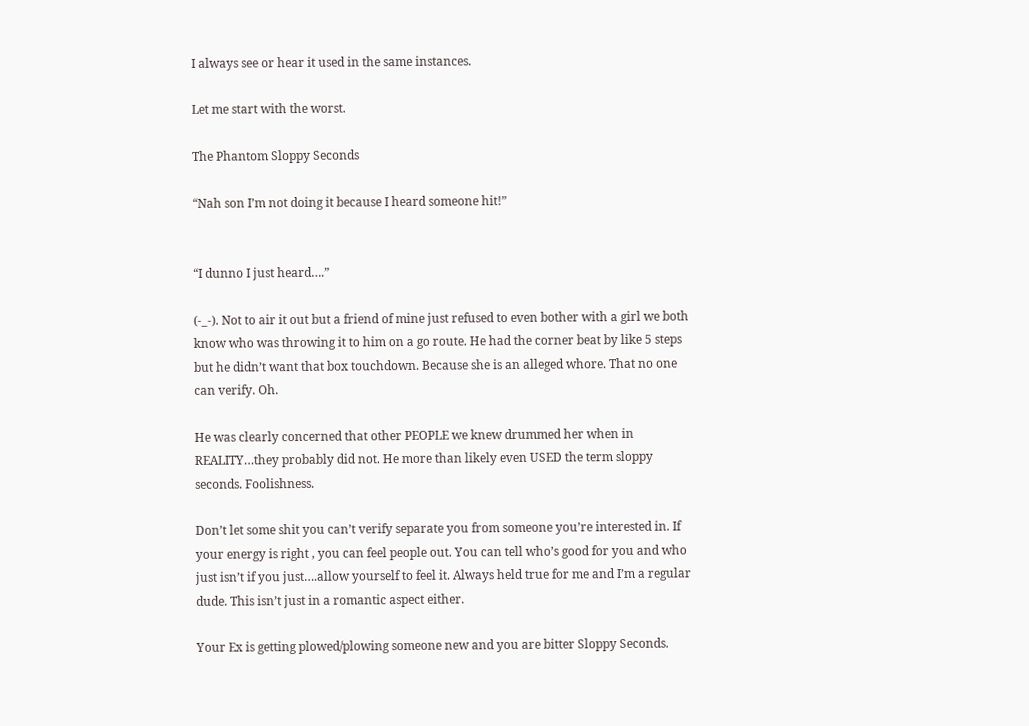I always see or hear it used in the same instances.

Let me start with the worst.

The Phantom Sloppy Seconds

“Nah son I’m not doing it because I heard someone hit!”


“I dunno I just heard….”

(-_-). Not to air it out but a friend of mine just refused to even bother with a girl we both know who was throwing it to him on a go route. He had the corner beat by like 5 steps but he didn’t want that box touchdown. Because she is an alleged whore. That no one can verify. Oh.

He was clearly concerned that other PEOPLE we knew drummed her when in REALITY…they probably did not. He more than likely even USED the term sloppy seconds. Foolishness.

Don’t let some shit you can’t verify separate you from someone you’re interested in. If your energy is right , you can feel people out. You can tell who’s good for you and who just isn’t if you just….allow yourself to feel it. Always held true for me and I’m a regular dude. This isn’t just in a romantic aspect either.

Your Ex is getting plowed/plowing someone new and you are bitter Sloppy Seconds.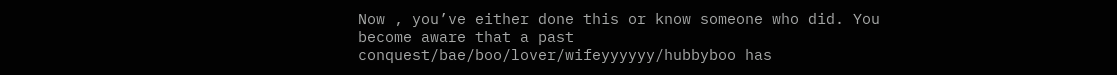Now , you’ve either done this or know someone who did. You become aware that a past conquest/bae/boo/lover/wifeyyyyyy/hubbyboo has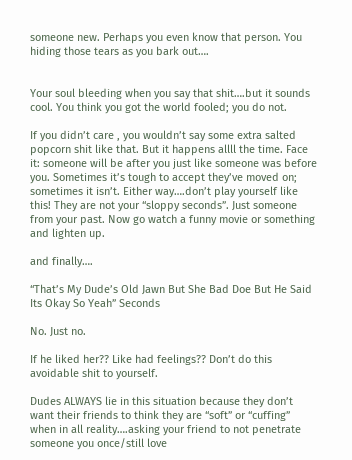someone new. Perhaps you even know that person. You hiding those tears as you bark out….


Your soul bleeding when you say that shit….but it sounds cool. You think you got the world fooled; you do not.

If you didn’t care , you wouldn’t say some extra salted popcorn shit like that. But it happens allll the time. Face it: someone will be after you just like someone was before you. Sometimes it’s tough to accept they’ve moved on; sometimes it isn’t. Either way….don’t play yourself like this! They are not your “sloppy seconds”. Just someone from your past. Now go watch a funny movie or something and lighten up.

and finally….

“That’s My Dude’s Old Jawn But She Bad Doe But He Said Its Okay So Yeah” Seconds

No. Just no.

If he liked her?? Like had feelings?? Don’t do this avoidable shit to yourself.

Dudes ALWAYS lie in this situation because they don’t want their friends to think they are “soft” or “cuffing” when in all reality….asking your friend to not penetrate someone you once/still love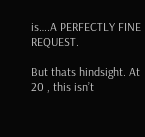is….A PERFECTLY FINE REQUEST.

But thats hindsight. At 20 , this isn’t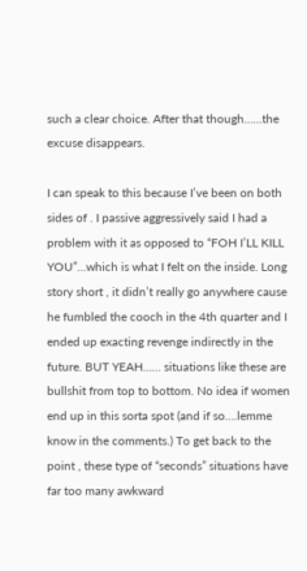such a clear choice. After that though……the excuse disappears.

I can speak to this because I’ve been on both sides of . I passive aggressively said I had a problem with it as opposed to “FOH I’LL KILL YOU”…which is what I felt on the inside. Long story short , it didn’t really go anywhere cause he fumbled the cooch in the 4th quarter and I ended up exacting revenge indirectly in the future. BUT YEAH…… situations like these are bullshit from top to bottom. No idea if women end up in this sorta spot (and if so….lemme know in the comments.) To get back to the point , these type of “seconds” situations have far too many awkward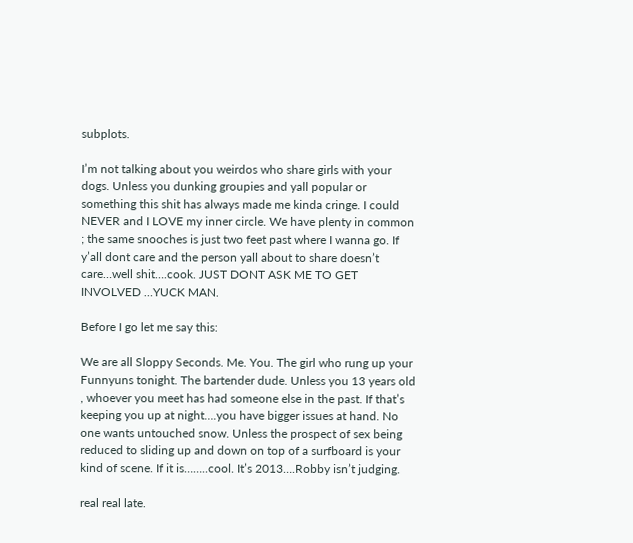subplots.

I’m not talking about you weirdos who share girls with your dogs. Unless you dunking groupies and yall popular or something this shit has always made me kinda cringe. I could NEVER and I LOVE my inner circle. We have plenty in common ; the same snooches is just two feet past where I wanna go. If y’all dont care and the person yall about to share doesn’t care…well shit….cook. JUST DONT ASK ME TO GET INVOLVED …YUCK MAN.

Before I go let me say this:

We are all Sloppy Seconds. Me. You. The girl who rung up your Funnyuns tonight. The bartender dude. Unless you 13 years old , whoever you meet has had someone else in the past. If that’s keeping you up at night….you have bigger issues at hand. No one wants untouched snow. Unless the prospect of sex being reduced to sliding up and down on top of a surfboard is your kind of scene. If it is……..cool. It’s 2013….Robby isn’t judging.

real real late.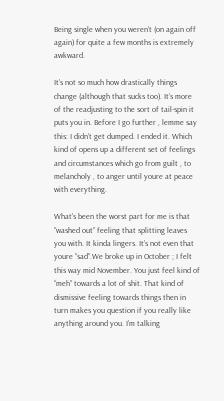Being single when you weren’t (on again off again) for quite a few months is extremely awkward.

It’s not so much how drastically things change (although that sucks too). It’s more of the readjusting to the sort of tail-spin it puts you in. Before I go further , lemme say this: I didn’t get dumped. I ended it. Which kind of opens up a different set of feelings and circumstances which go from guilt , to melancholy , to anger until youre at peace with everything.

What’s been the worst part for me is that “washed out” feeling that splitting leaves you with. It kinda lingers. It’s not even that youre “sad”.We broke up in October ; I felt this way mid November. You just feel kind of “meh” towards a lot of shit. That kind of dismissive feeling towards things then in turn makes you question if you really like anything around you. I’m talking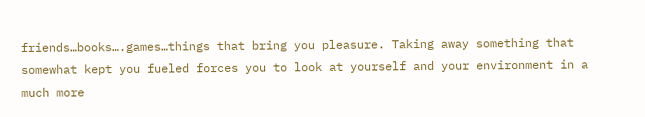friends…books….games…things that bring you pleasure. Taking away something that somewhat kept you fueled forces you to look at yourself and your environment in a much more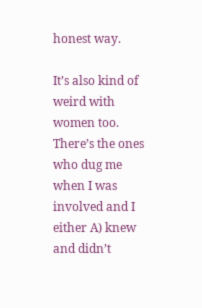honest way.

It’s also kind of weird with women too. There’s the ones who dug me when I was involved and I either A) knew and didn’t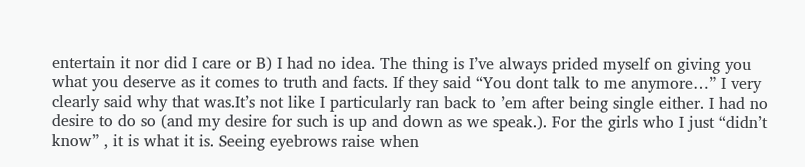entertain it nor did I care or B) I had no idea. The thing is I’ve always prided myself on giving you what you deserve as it comes to truth and facts. If they said “You dont talk to me anymore…” I very clearly said why that was.It’s not like I particularly ran back to ’em after being single either. I had no desire to do so (and my desire for such is up and down as we speak.). For the girls who I just “didn’t know” , it is what it is. Seeing eyebrows raise when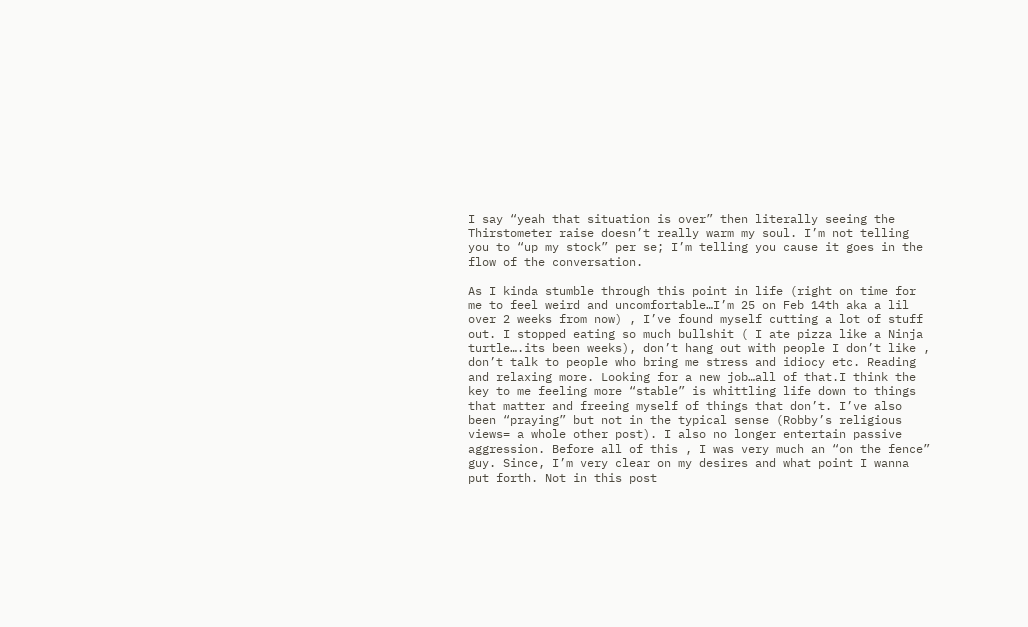I say “yeah that situation is over” then literally seeing the Thirstometer raise doesn’t really warm my soul. I’m not telling you to “up my stock” per se; I’m telling you cause it goes in the flow of the conversation.

As I kinda stumble through this point in life (right on time for me to feel weird and uncomfortable…I’m 25 on Feb 14th aka a lil over 2 weeks from now) , I’ve found myself cutting a lot of stuff out. I stopped eating so much bullshit ( I ate pizza like a Ninja turtle….its been weeks), don’t hang out with people I don’t like , don’t talk to people who bring me stress and idiocy etc. Reading and relaxing more. Looking for a new job…all of that.I think the key to me feeling more “stable” is whittling life down to things that matter and freeing myself of things that don’t. I’ve also been “praying” but not in the typical sense (Robby’s religious views= a whole other post). I also no longer entertain passive aggression. Before all of this , I was very much an “on the fence” guy. Since, I’m very clear on my desires and what point I wanna put forth. Not in this post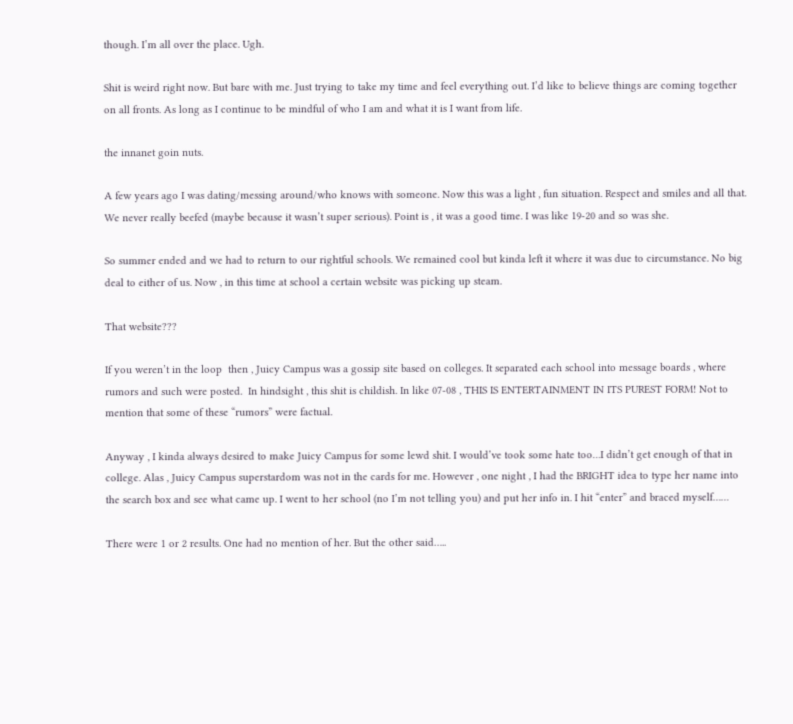though. I’m all over the place. Ugh.

Shit is weird right now. But bare with me. Just trying to take my time and feel everything out. I’d like to believe things are coming together on all fronts. As long as I continue to be mindful of who I am and what it is I want from life.

the innanet goin nuts.

A few years ago I was dating/messing around/who knows with someone. Now this was a light , fun situation. Respect and smiles and all that. We never really beefed (maybe because it wasn’t super serious). Point is , it was a good time. I was like 19-20 and so was she.

So summer ended and we had to return to our rightful schools. We remained cool but kinda left it where it was due to circumstance. No big deal to either of us. Now , in this time at school a certain website was picking up steam.

That website???

If you weren’t in the loop  then , Juicy Campus was a gossip site based on colleges. It separated each school into message boards , where rumors and such were posted.  In hindsight , this shit is childish. In like 07-08 , THIS IS ENTERTAINMENT IN ITS PUREST FORM! Not to mention that some of these “rumors” were factual.

Anyway , I kinda always desired to make Juicy Campus for some lewd shit. I would’ve took some hate too…I didn’t get enough of that in college. Alas , Juicy Campus superstardom was not in the cards for me. However , one night , I had the BRIGHT idea to type her name into the search box and see what came up. I went to her school (no I’m not telling you) and put her info in. I hit “enter” and braced myself……

There were 1 or 2 results. One had no mention of her. But the other said…..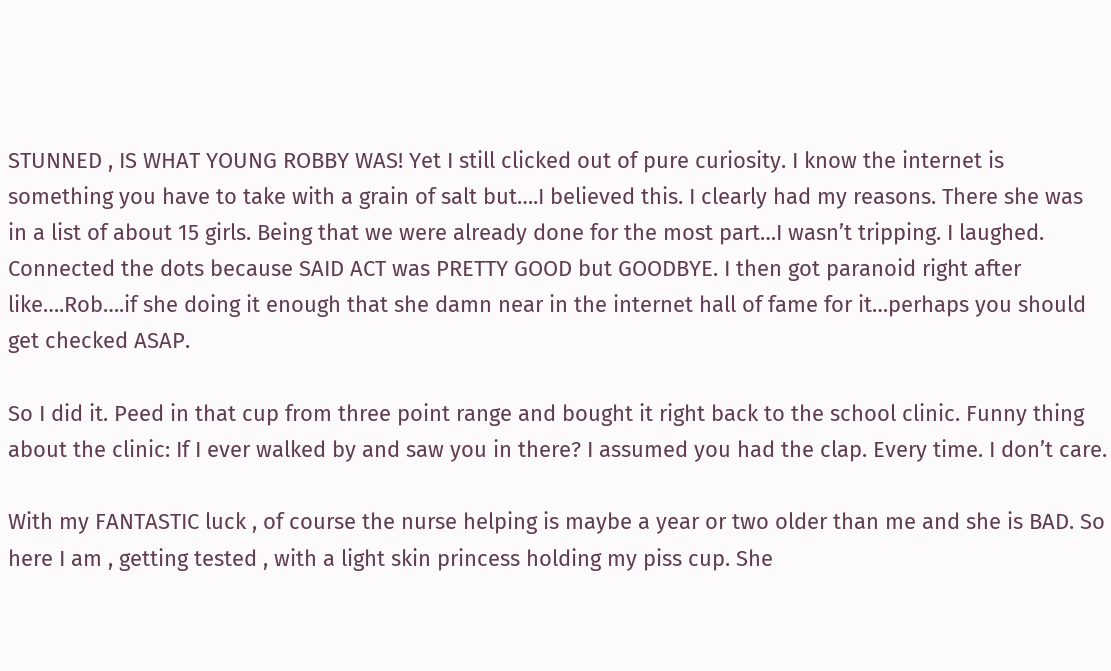STUNNED , IS WHAT YOUNG ROBBY WAS! Yet I still clicked out of pure curiosity. I know the internet is something you have to take with a grain of salt but….I believed this. I clearly had my reasons. There she was in a list of about 15 girls. Being that we were already done for the most part…I wasn’t tripping. I laughed. Connected the dots because SAID ACT was PRETTY GOOD but GOODBYE. I then got paranoid right after like….Rob….if she doing it enough that she damn near in the internet hall of fame for it…perhaps you should get checked ASAP.

So I did it. Peed in that cup from three point range and bought it right back to the school clinic. Funny thing about the clinic: If I ever walked by and saw you in there? I assumed you had the clap. Every time. I don’t care.

With my FANTASTIC luck , of course the nurse helping is maybe a year or two older than me and she is BAD. So here I am , getting tested , with a light skin princess holding my piss cup. She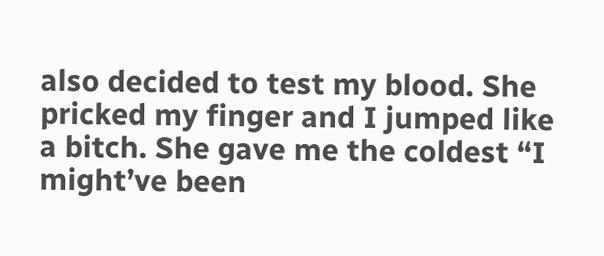also decided to test my blood. She pricked my finger and I jumped like a bitch. She gave me the coldest “I might’ve been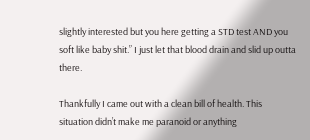slightly interested but you here getting a STD test AND you soft like baby shit.” I just let that blood drain and slid up outta there.

Thankfully I came out with a clean bill of health. This situation didn’t make me paranoid or anything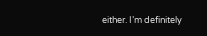either. I’m definitely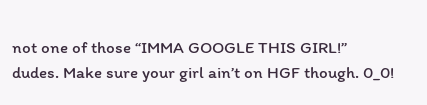not one of those “IMMA GOOGLE THIS GIRL!” dudes. Make sure your girl ain’t on HGF though. 0_0!